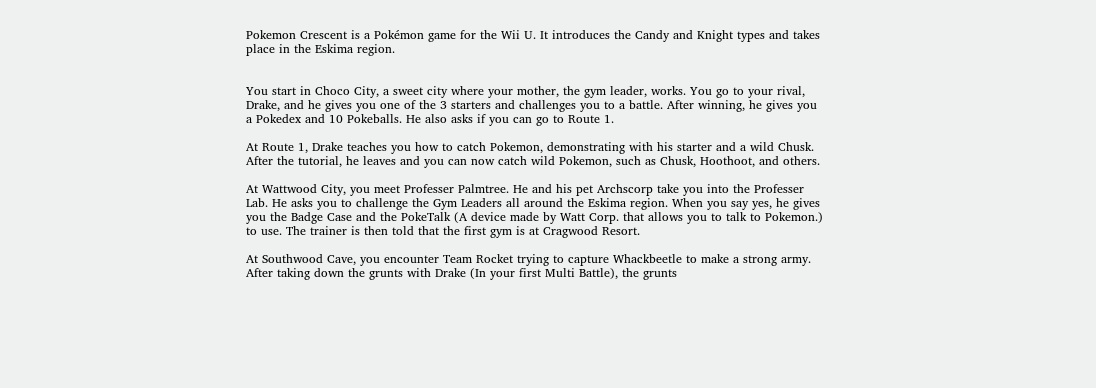Pokemon Crescent is a Pokémon game for the Wii U. It introduces the Candy and Knight types and takes place in the Eskima region.


You start in Choco City, a sweet city where your mother, the gym leader, works. You go to your rival, Drake, and he gives you one of the 3 starters and challenges you to a battle. After winning, he gives you a Pokedex and 10 Pokeballs. He also asks if you can go to Route 1.

At Route 1, Drake teaches you how to catch Pokemon, demonstrating with his starter and a wild Chusk. After the tutorial, he leaves and you can now catch wild Pokemon, such as Chusk, Hoothoot, and others.

At Wattwood City, you meet Professer Palmtree. He and his pet Archscorp take you into the Professer Lab. He asks you to challenge the Gym Leaders all around the Eskima region. When you say yes, he gives you the Badge Case and the PokeTalk (A device made by Watt Corp. that allows you to talk to Pokemon.) to use. The trainer is then told that the first gym is at Cragwood Resort.

At Southwood Cave, you encounter Team Rocket trying to capture Whackbeetle to make a strong army. After taking down the grunts with Drake (In your first Multi Battle), the grunts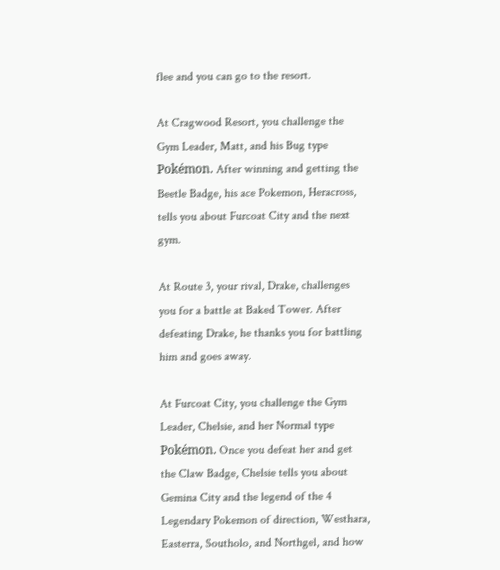flee and you can go to the resort.

At Cragwood Resort, you challenge the Gym Leader, Matt, and his Bug type Pokémon. After winning and getting the Beetle Badge, his ace Pokemon, Heracross, tells you about Furcoat City and the next gym.

At Route 3, your rival, Drake, challenges you for a battle at Baked Tower. After defeating Drake, he thanks you for battling him and goes away.

At Furcoat City, you challenge the Gym Leader, Chelsie, and her Normal type Pokémon. Once you defeat her and get the Claw Badge, Chelsie tells you about Gemina City and the legend of the 4 Legendary Pokemon of direction, Westhara, Easterra, Southolo, and Northgel, and how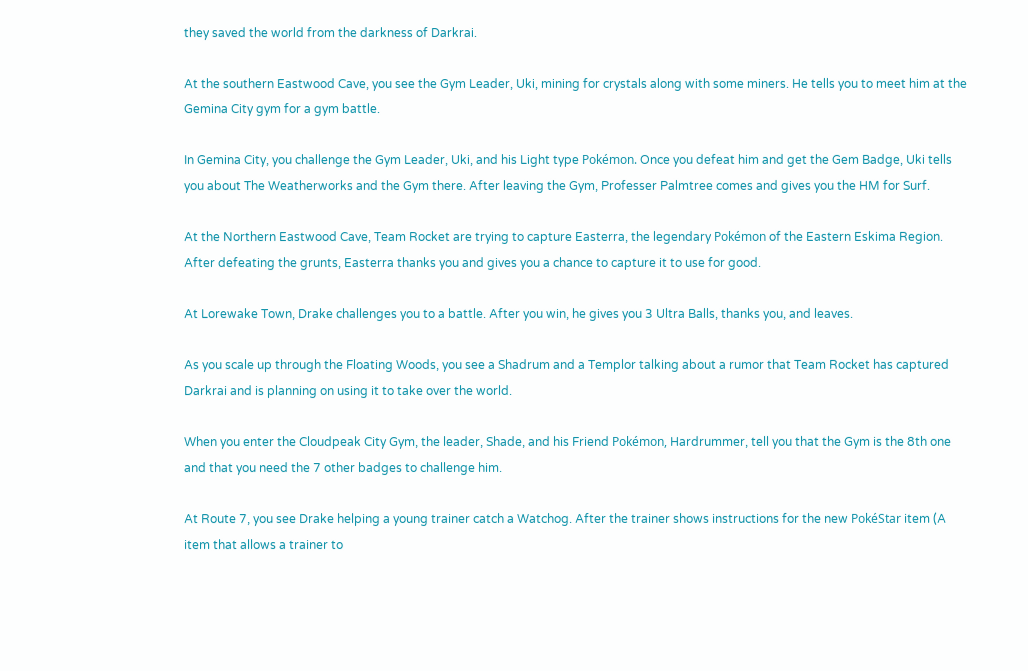they saved the world from the darkness of Darkrai.

At the southern Eastwood Cave, you see the Gym Leader, Uki, mining for crystals along with some miners. He tells you to meet him at the Gemina City gym for a gym battle.

In Gemina City, you challenge the Gym Leader, Uki, and his Light type Pokémon. Once you defeat him and get the Gem Badge, Uki tells you about The Weatherworks and the Gym there. After leaving the Gym, Professer Palmtree comes and gives you the HM for Surf.

At the Northern Eastwood Cave, Team Rocket are trying to capture Easterra, the legendary Pokémon of the Eastern Eskima Region. After defeating the grunts, Easterra thanks you and gives you a chance to capture it to use for good.

At Lorewake Town, Drake challenges you to a battle. After you win, he gives you 3 Ultra Balls, thanks you, and leaves.

As you scale up through the Floating Woods, you see a Shadrum and a Templor talking about a rumor that Team Rocket has captured Darkrai and is planning on using it to take over the world.

When you enter the Cloudpeak City Gym, the leader, Shade, and his Friend Pokémon, Hardrummer, tell you that the Gym is the 8th one and that you need the 7 other badges to challenge him.

At Route 7, you see Drake helping a young trainer catch a Watchog. After the trainer shows instructions for the new PokéStar item (A item that allows a trainer to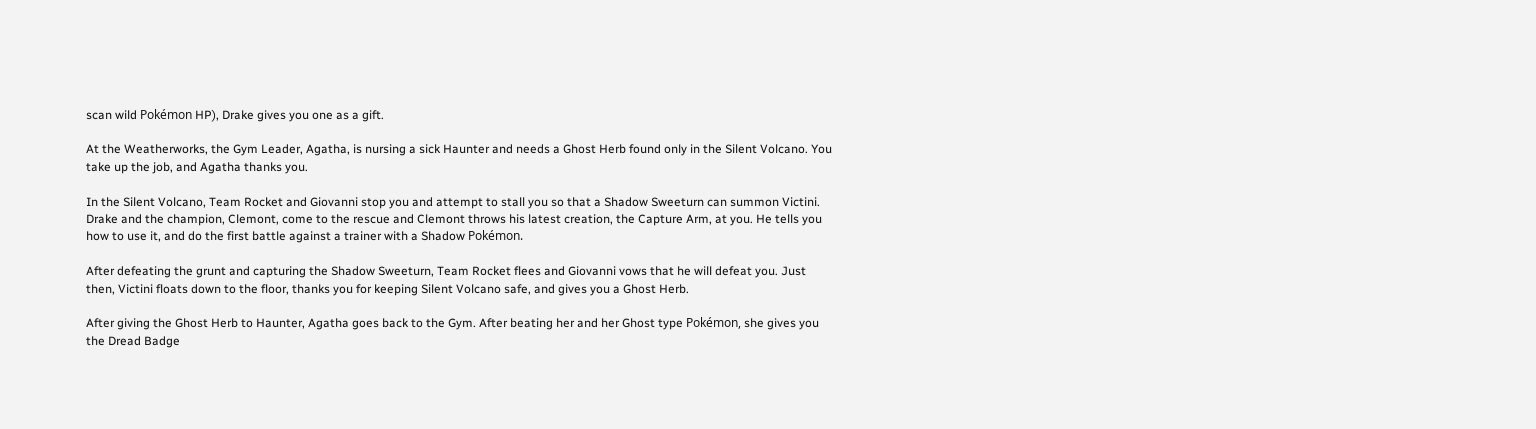scan wild Pokémon HP), Drake gives you one as a gift.

At the Weatherworks, the Gym Leader, Agatha, is nursing a sick Haunter and needs a Ghost Herb found only in the Silent Volcano. You take up the job, and Agatha thanks you.

In the Silent Volcano, Team Rocket and Giovanni stop you and attempt to stall you so that a Shadow Sweeturn can summon Victini. Drake and the champion, Clemont, come to the rescue and Clemont throws his latest creation, the Capture Arm, at you. He tells you how to use it, and do the first battle against a trainer with a Shadow Pokémon.

After defeating the grunt and capturing the Shadow Sweeturn, Team Rocket flees and Giovanni vows that he will defeat you. Just then, Victini floats down to the floor, thanks you for keeping Silent Volcano safe, and gives you a Ghost Herb.

After giving the Ghost Herb to Haunter, Agatha goes back to the Gym. After beating her and her Ghost type Pokémon, she gives you the Dread Badge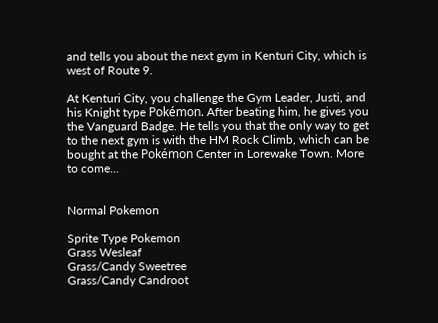and tells you about the next gym in Kenturi City, which is west of Route 9.

At Kenturi City, you challenge the Gym Leader, Justi, and his Knight type Pokémon. After beating him, he gives you the Vanguard Badge. He tells you that the only way to get to the next gym is with the HM Rock Climb, which can be bought at the Pokémon Center in Lorewake Town. More to come...


Normal Pokemon

Sprite Type Pokemon
Grass Wesleaf
Grass/Candy Sweetree
Grass/Candy Candroot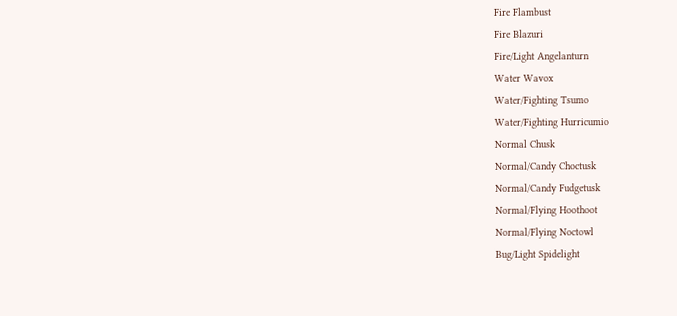Fire Flambust
Fire Blazuri
Fire/Light Angelanturn
Water Wavox
Water/Fighting Tsumo
Water/Fighting Hurricumio
Normal Chusk
Normal/Candy Choctusk
Normal/Candy Fudgetusk
Normal/Flying Hoothoot
Normal/Flying Noctowl
Bug/Light Spidelight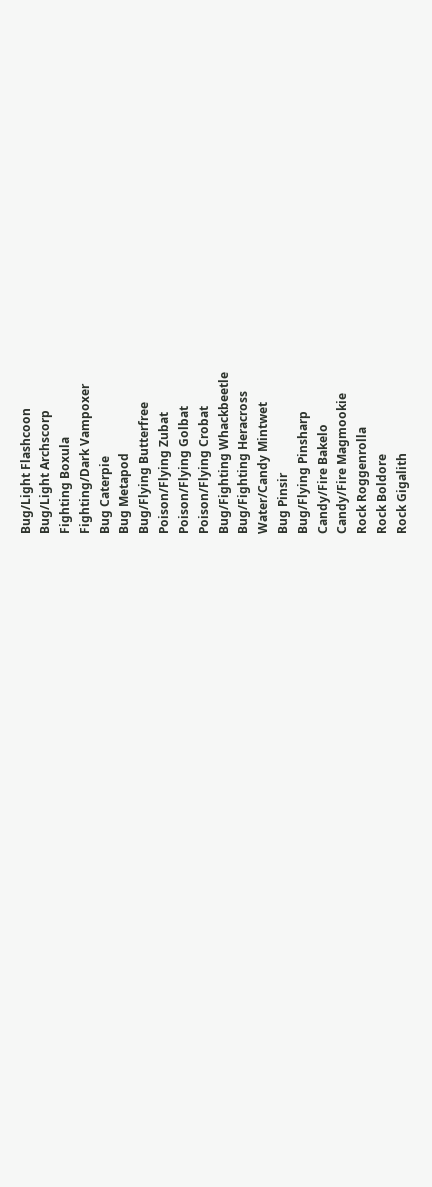Bug/Light Flashcoon
Bug/Light Archscorp
Fighting Boxula
Fighting/Dark Vampoxer
Bug Caterpie
Bug Metapod
Bug/Flying Butterfree
Poison/Flying Zubat
Poison/Flying Golbat
Poison/Flying Crobat
Bug/Fighting Whackbeetle
Bug/Fighting Heracross
Water/Candy Mintwet
Bug Pinsir
Bug/Flying Pinsharp
Candy/Fire Bakelo
Candy/Fire Magmookie
Rock Roggenrolla
Rock Boldore
Rock Gigalith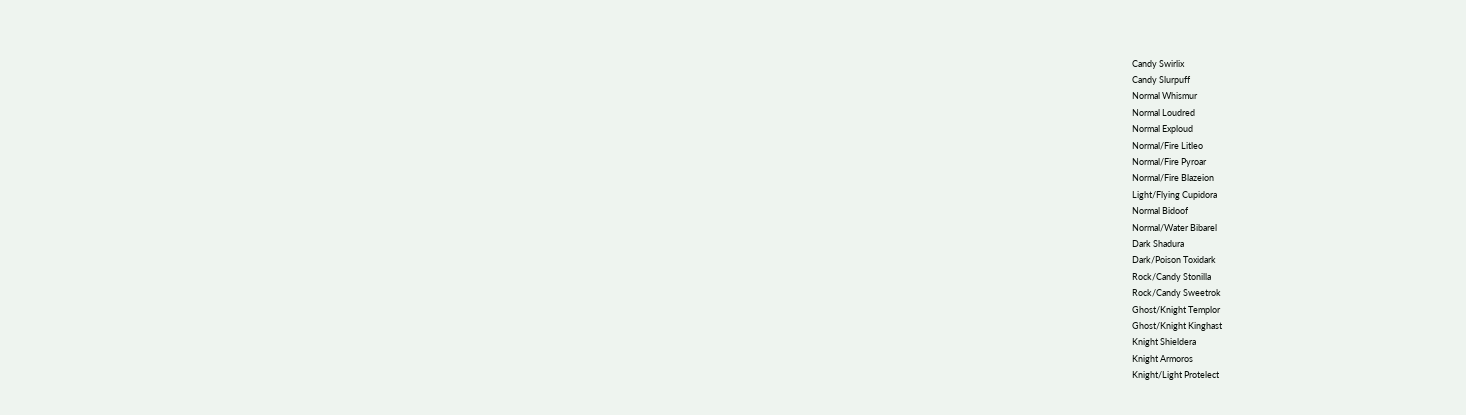Candy Swirlix
Candy Slurpuff
Normal Whismur
Normal Loudred
Normal Exploud
Normal/Fire Litleo
Normal/Fire Pyroar
Normal/Fire Blazeion
Light/Flying Cupidora
Normal Bidoof
Normal/Water Bibarel
Dark Shadura
Dark/Poison Toxidark
Rock/Candy Stonilla
Rock/Candy Sweetrok
Ghost/Knight Templor
Ghost/Knight Kinghast
Knight Shieldera
Knight Armoros
Knight/Light Protelect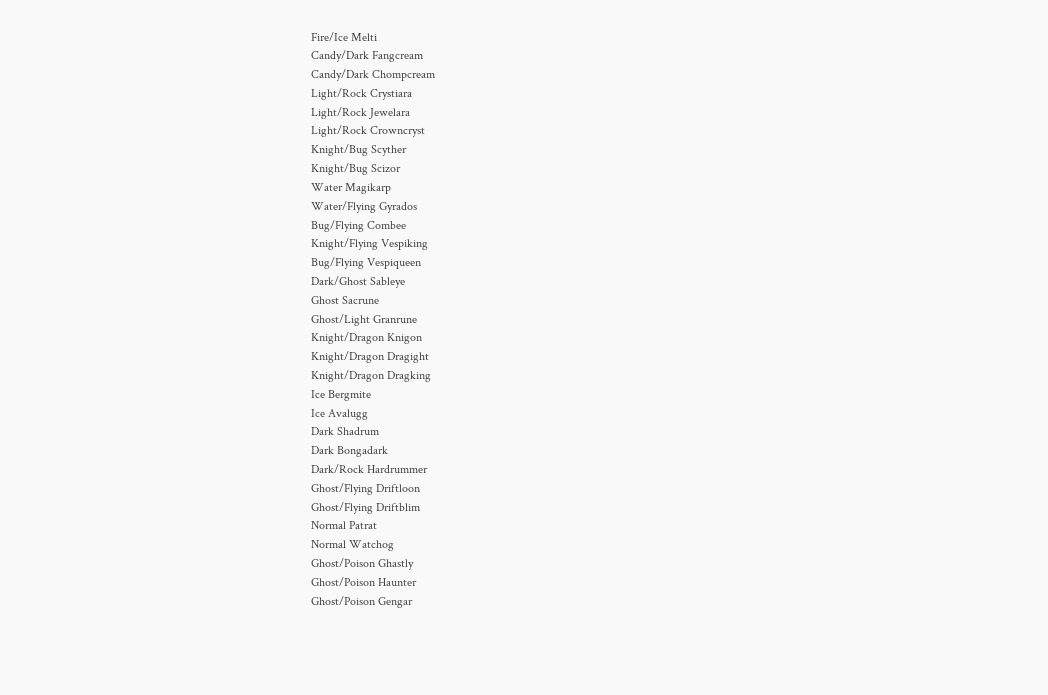Fire/Ice Melti
Candy/Dark Fangcream
Candy/Dark Chompcream
Light/Rock Crystiara
Light/Rock Jewelara
Light/Rock Crowncryst
Knight/Bug Scyther
Knight/Bug Scizor
Water Magikarp
Water/Flying Gyrados
Bug/Flying Combee
Knight/Flying Vespiking
Bug/Flying Vespiqueen
Dark/Ghost Sableye
Ghost Sacrune
Ghost/Light Granrune
Knight/Dragon Knigon
Knight/Dragon Dragight
Knight/Dragon Dragking
Ice Bergmite
Ice Avalugg
Dark Shadrum
Dark Bongadark
Dark/Rock Hardrummer
Ghost/Flying Driftloon
Ghost/Flying Driftblim
Normal Patrat
Normal Watchog
Ghost/Poison Ghastly
Ghost/Poison Haunter
Ghost/Poison Gengar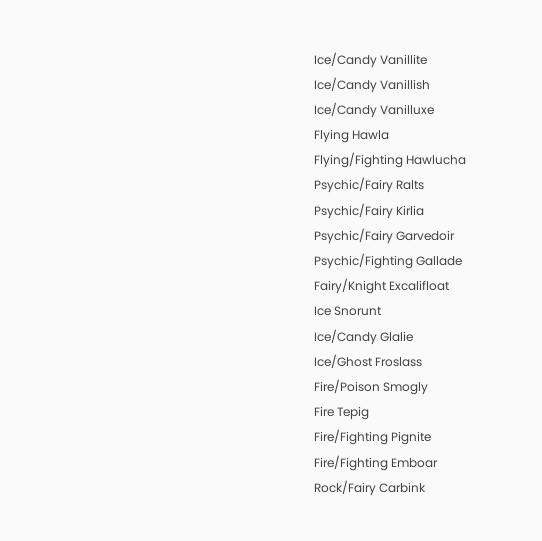Ice/Candy Vanillite
Ice/Candy Vanillish
Ice/Candy Vanilluxe
Flying Hawla
Flying/Fighting Hawlucha
Psychic/Fairy Ralts
Psychic/Fairy Kirlia
Psychic/Fairy Garvedoir
Psychic/Fighting Gallade
Fairy/Knight Excalifloat
Ice Snorunt
Ice/Candy Glalie
Ice/Ghost Froslass
Fire/Poison Smogly
Fire Tepig
Fire/Fighting Pignite
Fire/Fighting Emboar
Rock/Fairy Carbink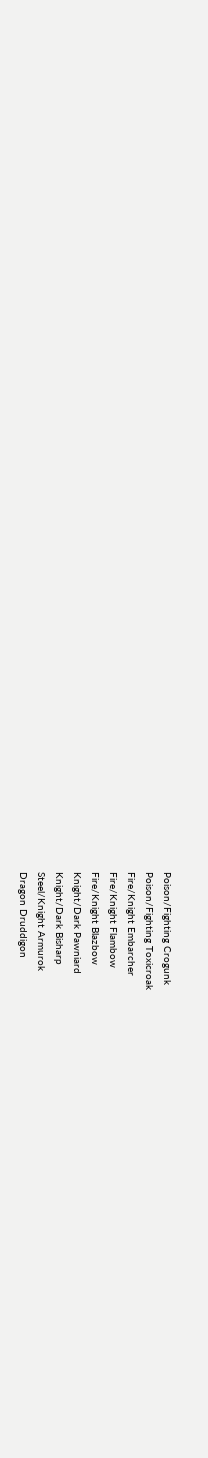Poison/Fighting Crogunk
Poison/Fighting Toxicroak
Fire/Knight Embarcher
Fire/Knight Flambow
Fire/Knight Blazbow
Knight/Dark Pawniard
Knight/Dark Bisharp
Steel/Knight Armurok
Dragon Druddigon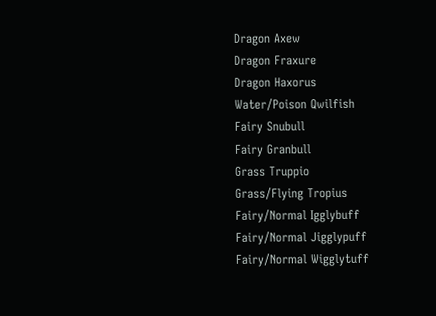Dragon Axew
Dragon Fraxure
Dragon Haxorus
Water/Poison Qwilfish
Fairy Snubull
Fairy Granbull
Grass Truppio
Grass/Flying Tropius
Fairy/Normal Igglybuff
Fairy/Normal Jigglypuff
Fairy/Normal Wigglytuff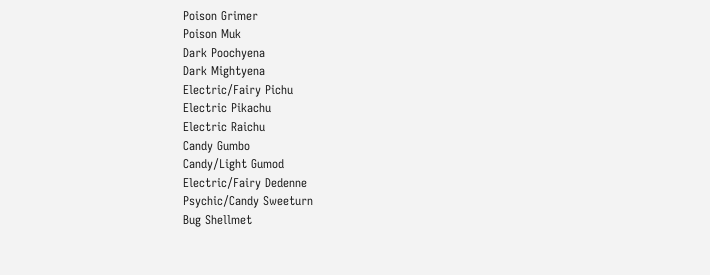Poison Grimer
Poison Muk
Dark Poochyena
Dark Mightyena
Electric/Fairy Pichu
Electric Pikachu
Electric Raichu
Candy Gumbo
Candy/Light Gumod
Electric/Fairy Dedenne
Psychic/Candy Sweeturn
Bug Shellmet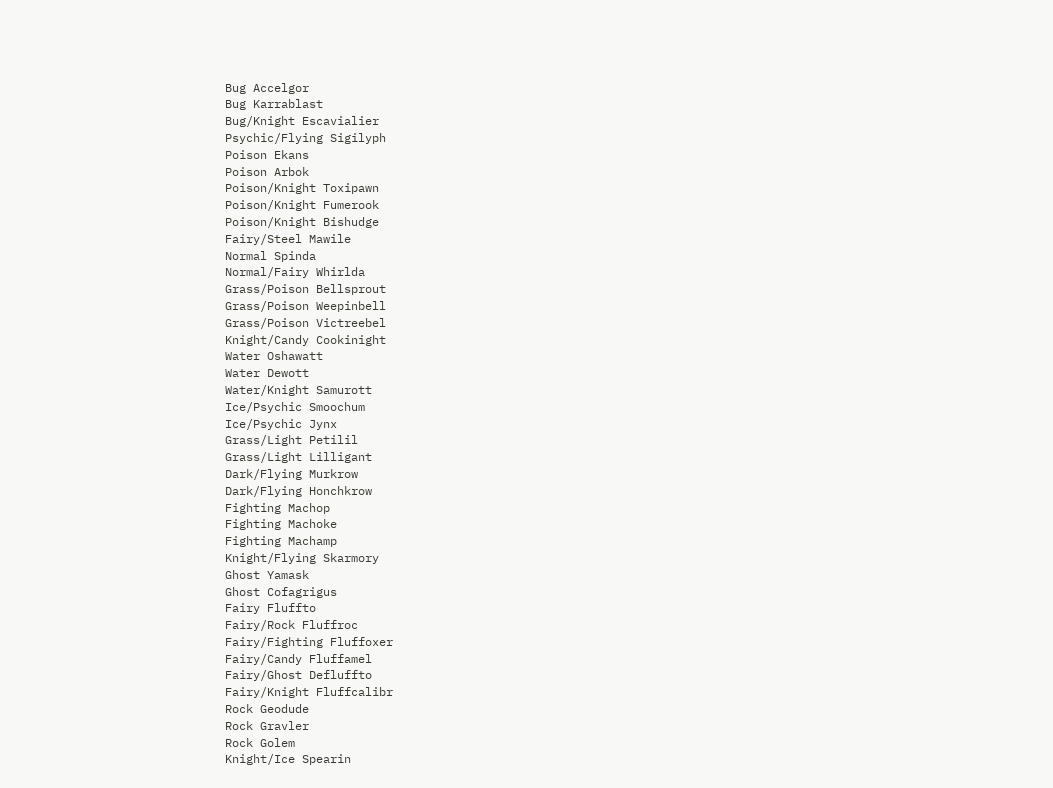Bug Accelgor
Bug Karrablast
Bug/Knight Escavialier
Psychic/Flying Sigilyph
Poison Ekans
Poison Arbok
Poison/Knight Toxipawn
Poison/Knight Fumerook
Poison/Knight Bishudge
Fairy/Steel Mawile
Normal Spinda
Normal/Fairy Whirlda
Grass/Poison Bellsprout
Grass/Poison Weepinbell
Grass/Poison Victreebel
Knight/Candy Cookinight
Water Oshawatt
Water Dewott
Water/Knight Samurott
Ice/Psychic Smoochum
Ice/Psychic Jynx
Grass/Light Petilil
Grass/Light Lilligant
Dark/Flying Murkrow
Dark/Flying Honchkrow
Fighting Machop
Fighting Machoke
Fighting Machamp
Knight/Flying Skarmory
Ghost Yamask
Ghost Cofagrigus
Fairy Fluffto
Fairy/Rock Fluffroc
Fairy/Fighting Fluffoxer
Fairy/Candy Fluffamel
Fairy/Ghost Defluffto
Fairy/Knight Fluffcalibr
Rock Geodude
Rock Gravler
Rock Golem
Knight/Ice Spearin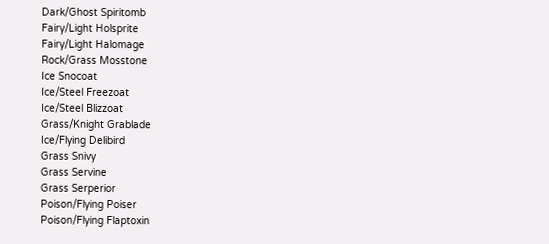Dark/Ghost Spiritomb
Fairy/Light Holsprite
Fairy/Light Halomage
Rock/Grass Mosstone
Ice Snocoat
Ice/Steel Freezoat
Ice/Steel Blizzoat
Grass/Knight Grablade
Ice/Flying Delibird
Grass Snivy
Grass Servine
Grass Serperior
Poison/Flying Poiser
Poison/Flying Flaptoxin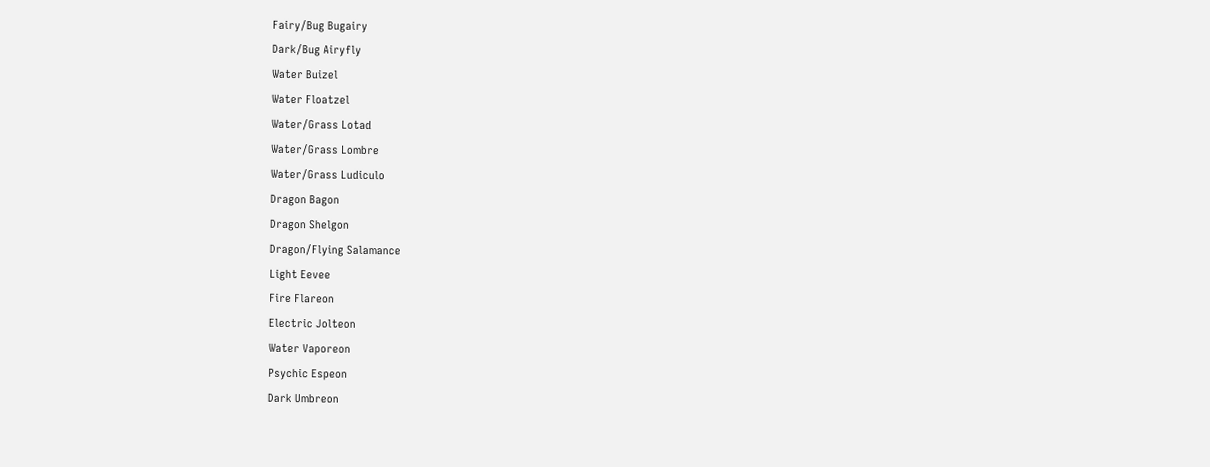Fairy/Bug Bugairy
Dark/Bug Airyfly
Water Buizel
Water Floatzel
Water/Grass Lotad
Water/Grass Lombre
Water/Grass Ludiculo
Dragon Bagon
Dragon Shelgon
Dragon/Flying Salamance
Light Eevee
Fire Flareon
Electric Jolteon
Water Vaporeon
Psychic Espeon
Dark Umbreon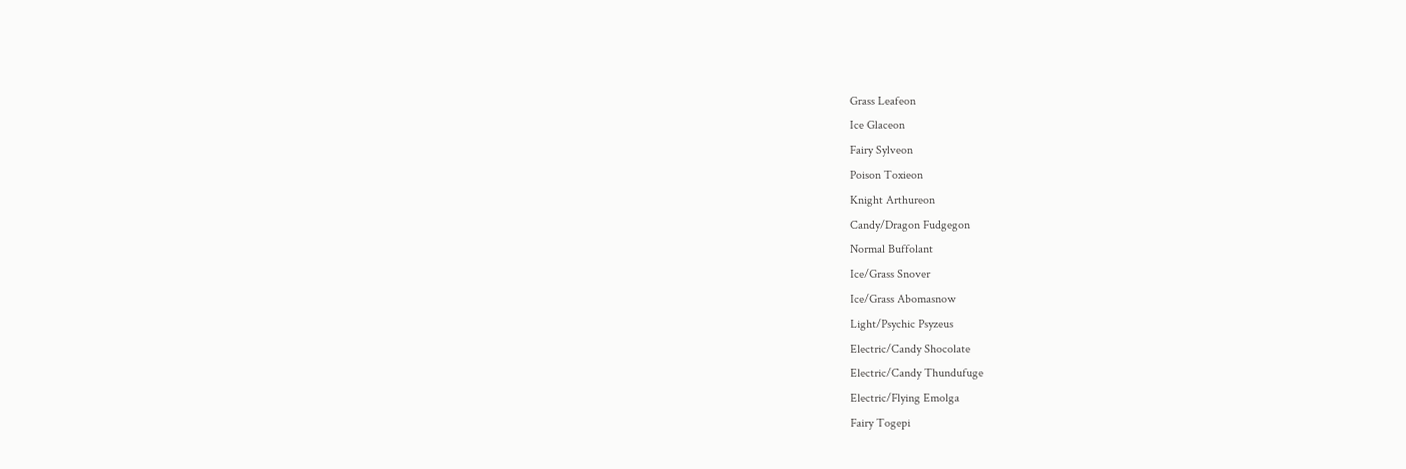Grass Leafeon
Ice Glaceon
Fairy Sylveon
Poison Toxieon
Knight Arthureon
Candy/Dragon Fudgegon
Normal Buffolant
Ice/Grass Snover
Ice/Grass Abomasnow
Light/Psychic Psyzeus
Electric/Candy Shocolate
Electric/Candy Thundufuge
Electric/Flying Emolga
Fairy Togepi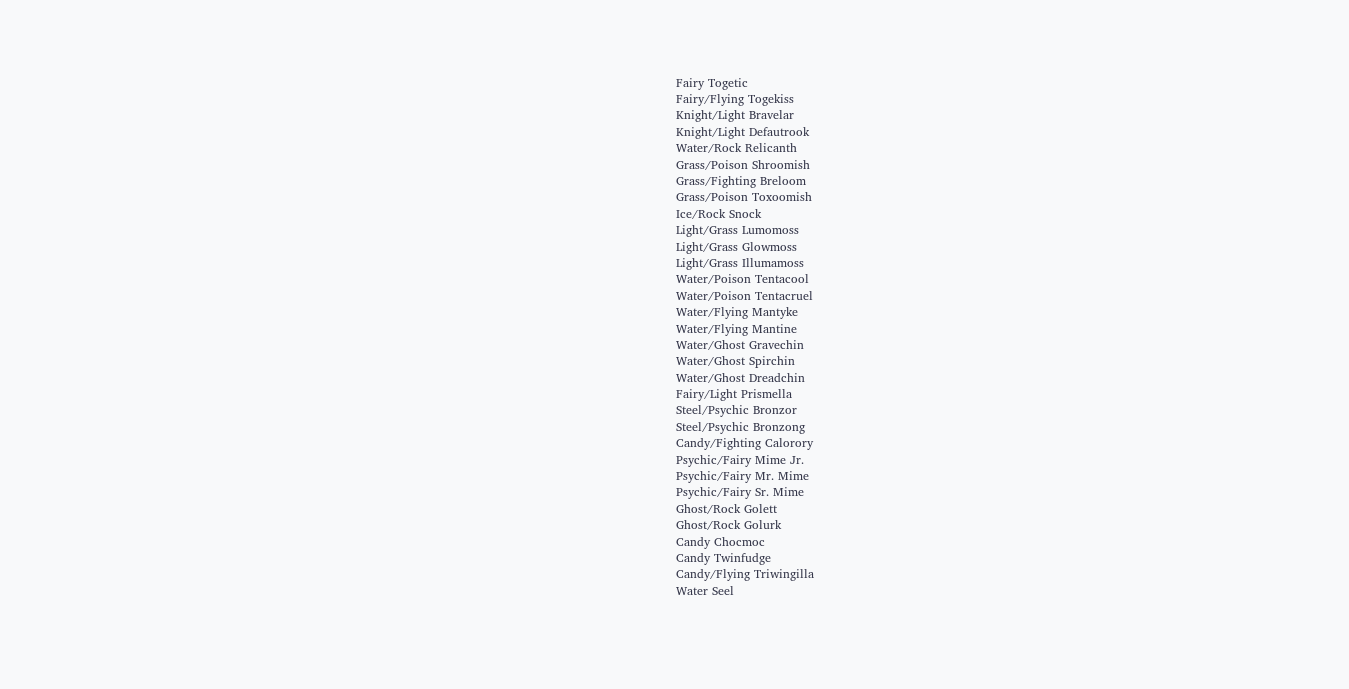Fairy Togetic
Fairy/Flying Togekiss
Knight/Light Bravelar
Knight/Light Defautrook
Water/Rock Relicanth
Grass/Poison Shroomish
Grass/Fighting Breloom
Grass/Poison Toxoomish
Ice/Rock Snock
Light/Grass Lumomoss
Light/Grass Glowmoss
Light/Grass Illumamoss
Water/Poison Tentacool
Water/Poison Tentacruel
Water/Flying Mantyke
Water/Flying Mantine
Water/Ghost Gravechin
Water/Ghost Spirchin
Water/Ghost Dreadchin
Fairy/Light Prismella
Steel/Psychic Bronzor
Steel/Psychic Bronzong
Candy/Fighting Calorory
Psychic/Fairy Mime Jr.
Psychic/Fairy Mr. Mime
Psychic/Fairy Sr. Mime
Ghost/Rock Golett
Ghost/Rock Golurk
Candy Chocmoc
Candy Twinfudge
Candy/Flying Triwingilla
Water Seel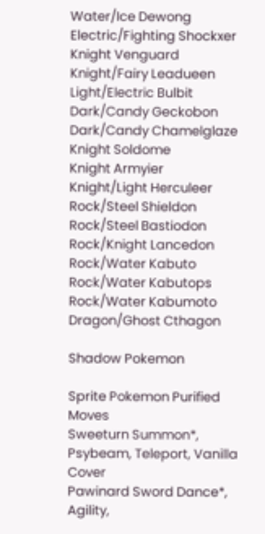Water/Ice Dewong
Electric/Fighting Shockxer
Knight Venguard
Knight/Fairy Leadueen
Light/Electric Bulbit
Dark/Candy Geckobon
Dark/Candy Chamelglaze
Knight Soldome
Knight Armyier
Knight/Light Herculeer
Rock/Steel Shieldon
Rock/Steel Bastiodon
Rock/Knight Lancedon
Rock/Water Kabuto
Rock/Water Kabutops
Rock/Water Kabumoto
Dragon/Ghost Cthagon

Shadow Pokemon

Sprite Pokemon Purified Moves
Sweeturn Summon*, Psybeam, Teleport, Vanilla Cover
Pawinard Sword Dance*, Agility,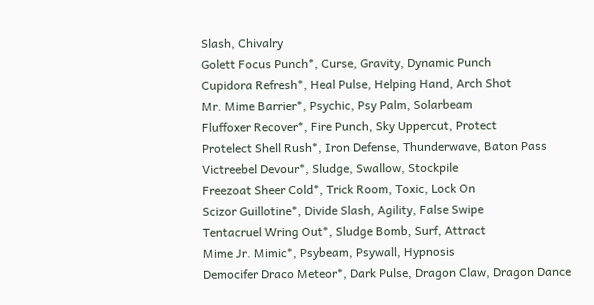Slash, Chivalry
Golett Focus Punch*, Curse, Gravity, Dynamic Punch
Cupidora Refresh*, Heal Pulse, Helping Hand, Arch Shot
Mr. Mime Barrier*, Psychic, Psy Palm, Solarbeam
Fluffoxer Recover*, Fire Punch, Sky Uppercut, Protect
Protelect Shell Rush*, Iron Defense, Thunderwave, Baton Pass
Victreebel Devour*, Sludge, Swallow, Stockpile
Freezoat Sheer Cold*, Trick Room, Toxic, Lock On
Scizor Guillotine*, Divide Slash, Agility, False Swipe
Tentacruel Wring Out*, Sludge Bomb, Surf, Attract
Mime Jr. Mimic*, Psybeam, Psywall, Hypnosis
Democifer Draco Meteor*, Dark Pulse, Dragon Claw, Dragon Dance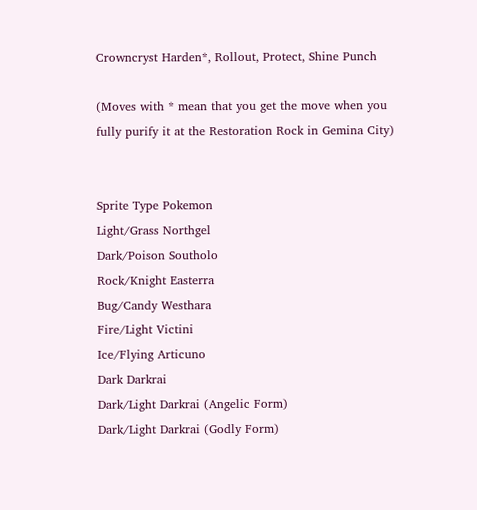Crowncryst Harden*, Rollout, Protect, Shine Punch

(Moves with * mean that you get the move when you fully purify it at the Restoration Rock in Gemina City)


Sprite Type Pokemon
Light/Grass Northgel
Dark/Poison Southolo
Rock/Knight Easterra
Bug/Candy Westhara
Fire/Light Victini
Ice/Flying Articuno
Dark Darkrai
Dark/Light Darkrai (Angelic Form)
Dark/Light Darkrai (Godly Form)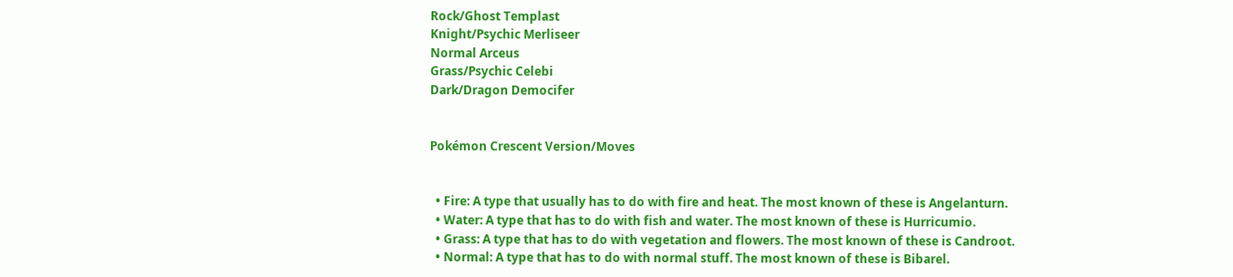Rock/Ghost Templast
Knight/Psychic Merliseer
Normal Arceus
Grass/Psychic Celebi
Dark/Dragon Democifer


Pokémon Crescent Version/Moves


  • Fire: A type that usually has to do with fire and heat. The most known of these is Angelanturn.
  • Water: A type that has to do with fish and water. The most known of these is Hurricumio.
  • Grass: A type that has to do with vegetation and flowers. The most known of these is Candroot.
  • Normal: A type that has to do with normal stuff. The most known of these is Bibarel.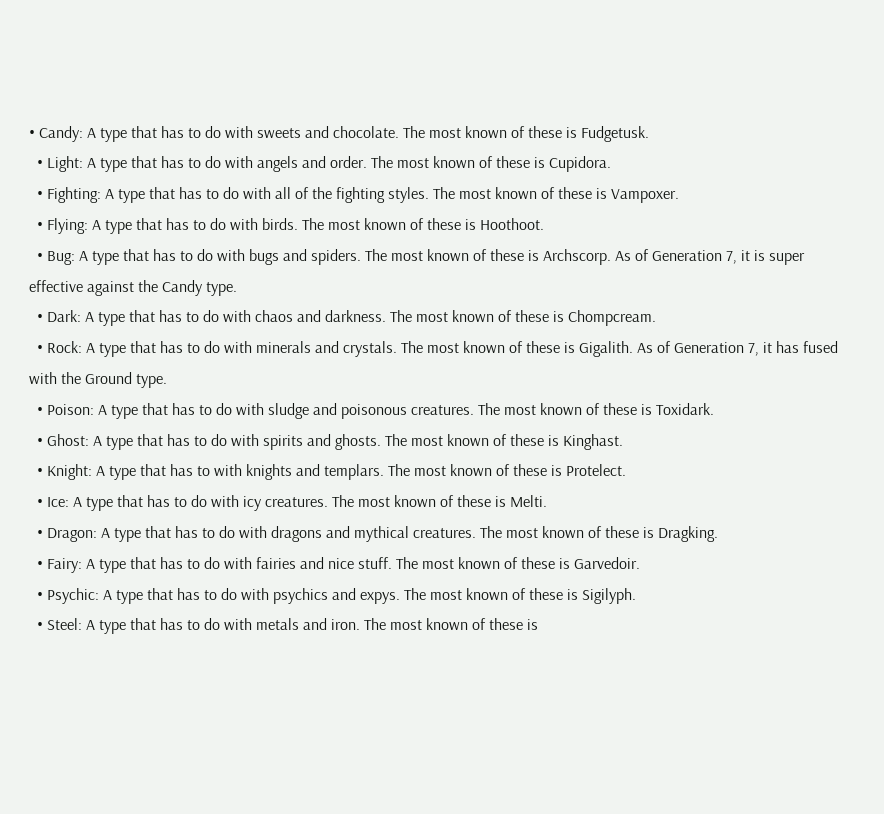• Candy: A type that has to do with sweets and chocolate. The most known of these is Fudgetusk.
  • Light: A type that has to do with angels and order. The most known of these is Cupidora.
  • Fighting: A type that has to do with all of the fighting styles. The most known of these is Vampoxer.
  • Flying: A type that has to do with birds. The most known of these is Hoothoot.
  • Bug: A type that has to do with bugs and spiders. The most known of these is Archscorp. As of Generation 7, it is super effective against the Candy type.
  • Dark: A type that has to do with chaos and darkness. The most known of these is Chompcream.
  • Rock: A type that has to do with minerals and crystals. The most known of these is Gigalith. As of Generation 7, it has fused with the Ground type.
  • Poison: A type that has to do with sludge and poisonous creatures. The most known of these is Toxidark.
  • Ghost: A type that has to do with spirits and ghosts. The most known of these is Kinghast.
  • Knight: A type that has to with knights and templars. The most known of these is Protelect.
  • Ice: A type that has to do with icy creatures. The most known of these is Melti.
  • Dragon: A type that has to do with dragons and mythical creatures. The most known of these is Dragking.
  • Fairy: A type that has to do with fairies and nice stuff. The most known of these is Garvedoir.
  • Psychic: A type that has to do with psychics and expys. The most known of these is Sigilyph.
  • Steel: A type that has to do with metals and iron. The most known of these is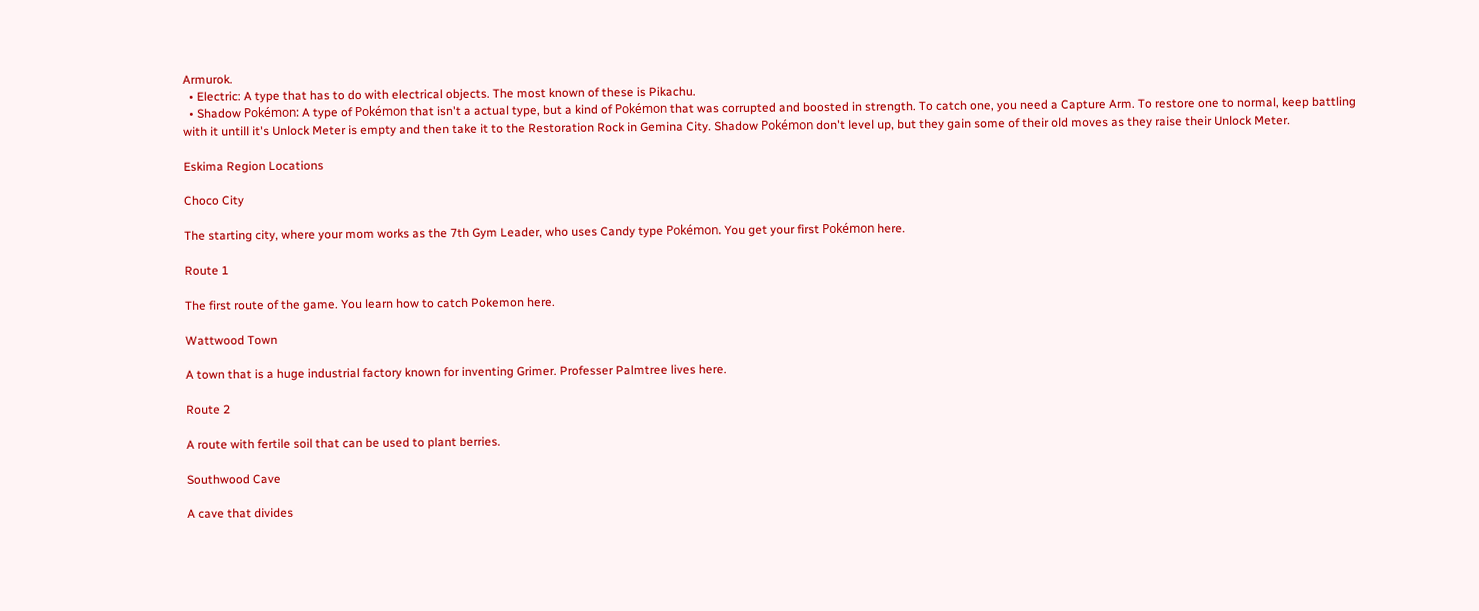Armurok.
  • Electric: A type that has to do with electrical objects. The most known of these is Pikachu.
  • Shadow Pokémon: A type of Pokémon that isn't a actual type, but a kind of Pokémon that was corrupted and boosted in strength. To catch one, you need a Capture Arm. To restore one to normal, keep battling with it untill it's Unlock Meter is empty and then take it to the Restoration Rock in Gemina City. Shadow Pokémon don't level up, but they gain some of their old moves as they raise their Unlock Meter.

Eskima Region Locations

Choco City

The starting city, where your mom works as the 7th Gym Leader, who uses Candy type Pokémon. You get your first Pokémon here.

Route 1

The first route of the game. You learn how to catch Pokemon here.

Wattwood Town

A town that is a huge industrial factory known for inventing Grimer. Professer Palmtree lives here.

Route 2

A route with fertile soil that can be used to plant berries.

Southwood Cave

A cave that divides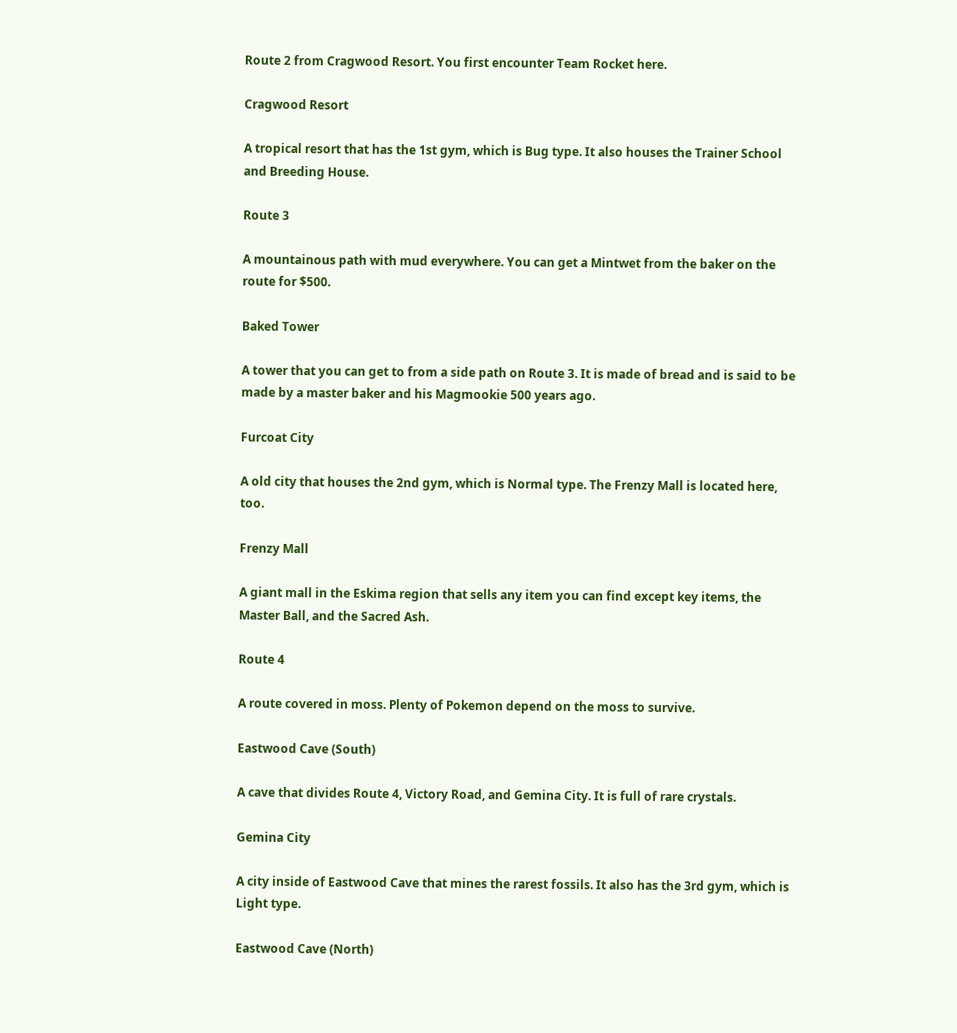Route 2 from Cragwood Resort. You first encounter Team Rocket here.

Cragwood Resort

A tropical resort that has the 1st gym, which is Bug type. It also houses the Trainer School and Breeding House.

Route 3

A mountainous path with mud everywhere. You can get a Mintwet from the baker on the route for $500.

Baked Tower

A tower that you can get to from a side path on Route 3. It is made of bread and is said to be made by a master baker and his Magmookie 500 years ago.

Furcoat City

A old city that houses the 2nd gym, which is Normal type. The Frenzy Mall is located here, too.

Frenzy Mall

A giant mall in the Eskima region that sells any item you can find except key items, the Master Ball, and the Sacred Ash.

Route 4

A route covered in moss. Plenty of Pokemon depend on the moss to survive.

Eastwood Cave (South)

A cave that divides Route 4, Victory Road, and Gemina City. It is full of rare crystals.

Gemina City

A city inside of Eastwood Cave that mines the rarest fossils. It also has the 3rd gym, which is Light type.

Eastwood Cave (North)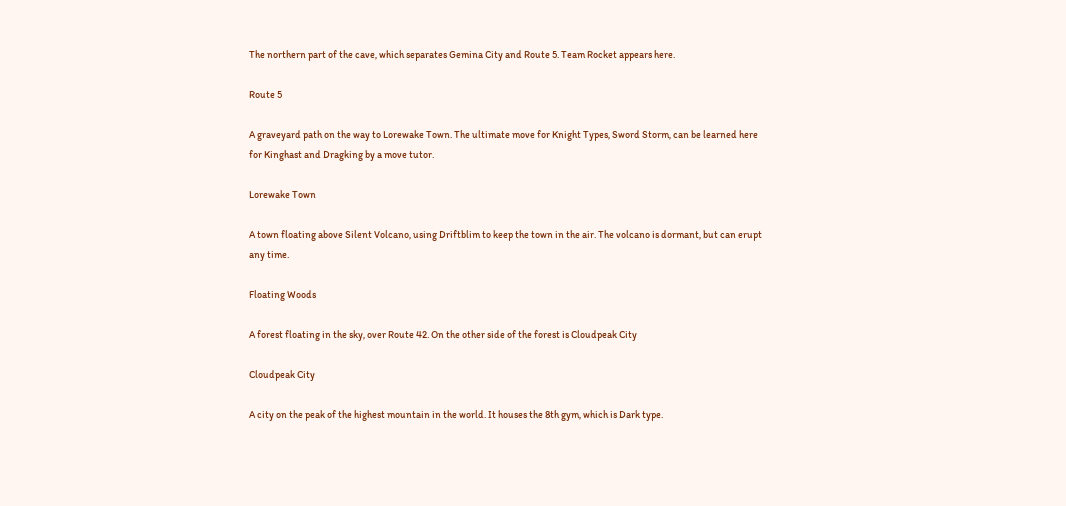The northern part of the cave, which separates Gemina City and Route 5. Team Rocket appears here.

Route 5

A graveyard path on the way to Lorewake Town. The ultimate move for Knight Types, Sword Storm, can be learned here for Kinghast and Dragking by a move tutor.

Lorewake Town

A town floating above Silent Volcano, using Driftblim to keep the town in the air. The volcano is dormant, but can erupt any time.

Floating Woods

A forest floating in the sky, over Route 42. On the other side of the forest is Cloudpeak City

Cloudpeak City

A city on the peak of the highest mountain in the world. It houses the 8th gym, which is Dark type.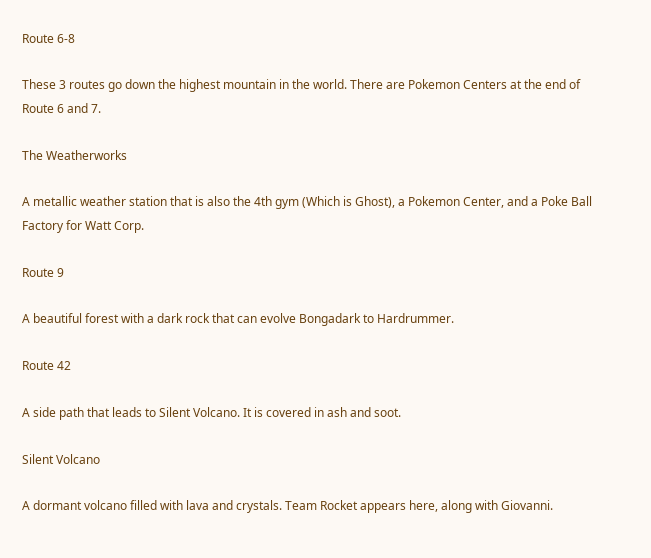Route 6-8

These 3 routes go down the highest mountain in the world. There are Pokemon Centers at the end of Route 6 and 7.

The Weatherworks

A metallic weather station that is also the 4th gym (Which is Ghost), a Pokemon Center, and a Poke Ball Factory for Watt Corp.

Route 9

A beautiful forest with a dark rock that can evolve Bongadark to Hardrummer.

Route 42

A side path that leads to Silent Volcano. It is covered in ash and soot.

Silent Volcano

A dormant volcano filled with lava and crystals. Team Rocket appears here, along with Giovanni.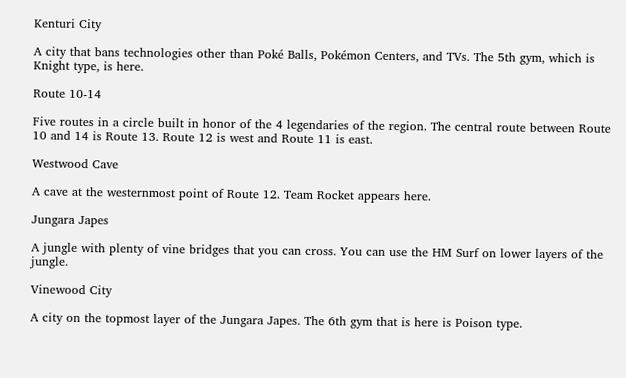Kenturi City

A city that bans technologies other than Poké Balls, Pokémon Centers, and TVs. The 5th gym, which is Knight type, is here.

Route 10-14

Five routes in a circle built in honor of the 4 legendaries of the region. The central route between Route 10 and 14 is Route 13. Route 12 is west and Route 11 is east.

Westwood Cave

A cave at the westernmost point of Route 12. Team Rocket appears here.

Jungara Japes

A jungle with plenty of vine bridges that you can cross. You can use the HM Surf on lower layers of the jungle.

Vinewood City

A city on the topmost layer of the Jungara Japes. The 6th gym that is here is Poison type.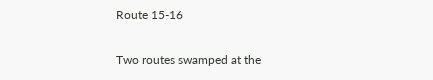Route 15-16

Two routes swamped at the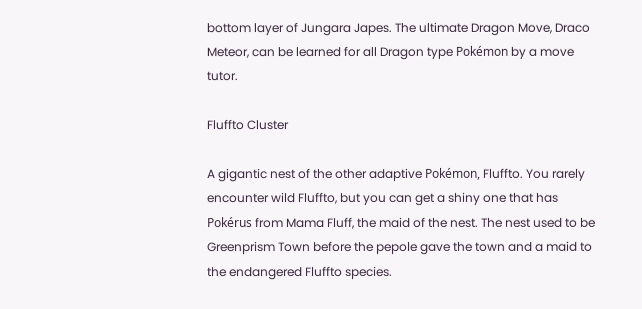bottom layer of Jungara Japes. The ultimate Dragon Move, Draco Meteor, can be learned for all Dragon type Pokémon by a move tutor.

Fluffto Cluster

A gigantic nest of the other adaptive Pokémon, Fluffto. You rarely encounter wild Fluffto, but you can get a shiny one that has Pokérus from Mama Fluff, the maid of the nest. The nest used to be Greenprism Town before the pepole gave the town and a maid to the endangered Fluffto species.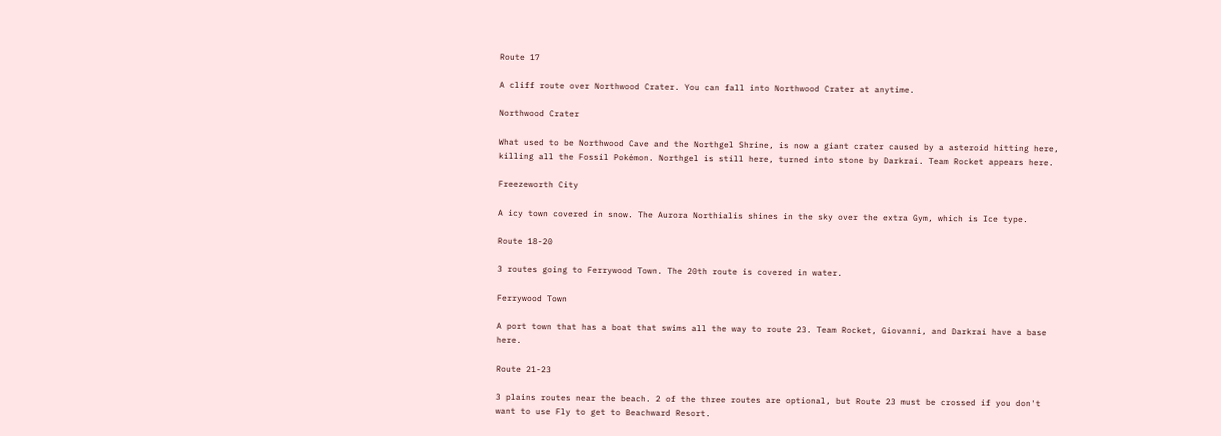Route 17

A cliff route over Northwood Crater. You can fall into Northwood Crater at anytime.

Northwood Crater

What used to be Northwood Cave and the Northgel Shrine, is now a giant crater caused by a asteroid hitting here, killing all the Fossil Pokémon. Northgel is still here, turned into stone by Darkrai. Team Rocket appears here.

Freezeworth City

A icy town covered in snow. The Aurora Northialis shines in the sky over the extra Gym, which is Ice type.

Route 18-20

3 routes going to Ferrywood Town. The 20th route is covered in water.

Ferrywood Town

A port town that has a boat that swims all the way to route 23. Team Rocket, Giovanni, and Darkrai have a base here.

Route 21-23

3 plains routes near the beach. 2 of the three routes are optional, but Route 23 must be crossed if you don't want to use Fly to get to Beachward Resort.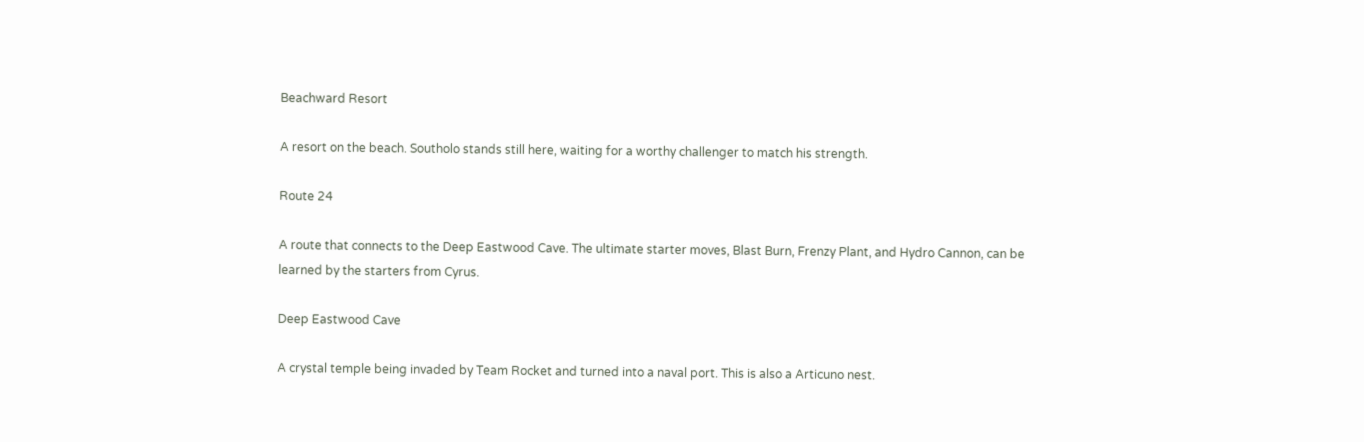Beachward Resort

A resort on the beach. Southolo stands still here, waiting for a worthy challenger to match his strength.

Route 24

A route that connects to the Deep Eastwood Cave. The ultimate starter moves, Blast Burn, Frenzy Plant, and Hydro Cannon, can be learned by the starters from Cyrus.

Deep Eastwood Cave

A crystal temple being invaded by Team Rocket and turned into a naval port. This is also a Articuno nest.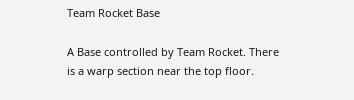Team Rocket Base

A Base controlled by Team Rocket. There is a warp section near the top floor.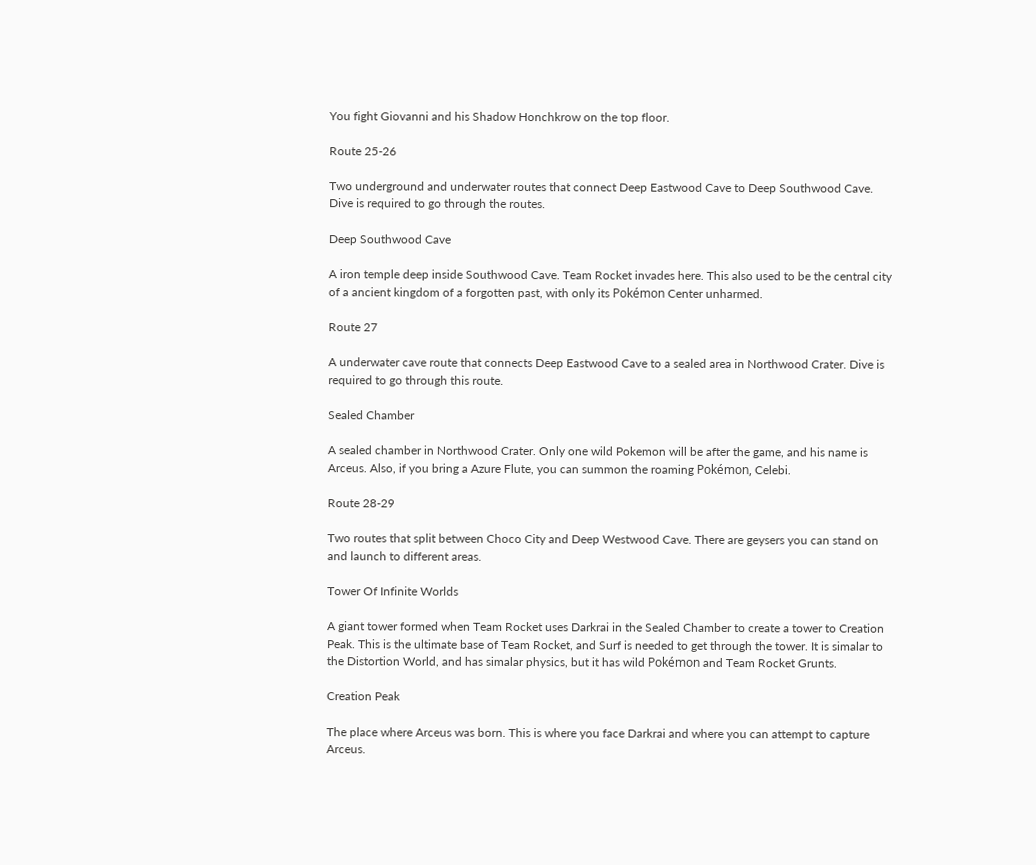You fight Giovanni and his Shadow Honchkrow on the top floor.

Route 25-26

Two underground and underwater routes that connect Deep Eastwood Cave to Deep Southwood Cave. Dive is required to go through the routes.

Deep Southwood Cave

A iron temple deep inside Southwood Cave. Team Rocket invades here. This also used to be the central city of a ancient kingdom of a forgotten past, with only its Pokémon Center unharmed.

Route 27

A underwater cave route that connects Deep Eastwood Cave to a sealed area in Northwood Crater. Dive is required to go through this route.

Sealed Chamber

A sealed chamber in Northwood Crater. Only one wild Pokemon will be after the game, and his name is Arceus. Also, if you bring a Azure Flute, you can summon the roaming Pokémon, Celebi.

Route 28-29

Two routes that split between Choco City and Deep Westwood Cave. There are geysers you can stand on and launch to different areas.

Tower Of Infinite Worlds

A giant tower formed when Team Rocket uses Darkrai in the Sealed Chamber to create a tower to Creation Peak. This is the ultimate base of Team Rocket, and Surf is needed to get through the tower. It is simalar to the Distortion World, and has simalar physics, but it has wild Pokémon and Team Rocket Grunts.

Creation Peak

The place where Arceus was born. This is where you face Darkrai and where you can attempt to capture Arceus.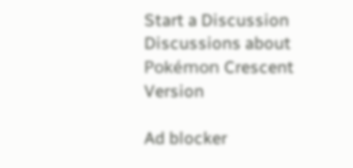Start a Discussion Discussions about Pokémon Crescent Version

Ad blocker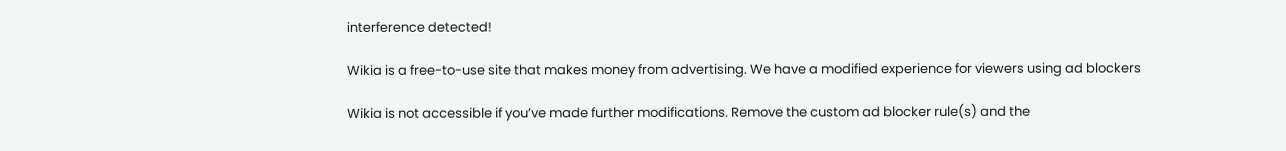interference detected!

Wikia is a free-to-use site that makes money from advertising. We have a modified experience for viewers using ad blockers

Wikia is not accessible if you’ve made further modifications. Remove the custom ad blocker rule(s) and the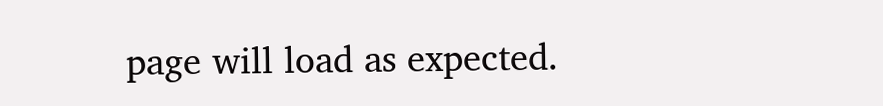page will load as expected.